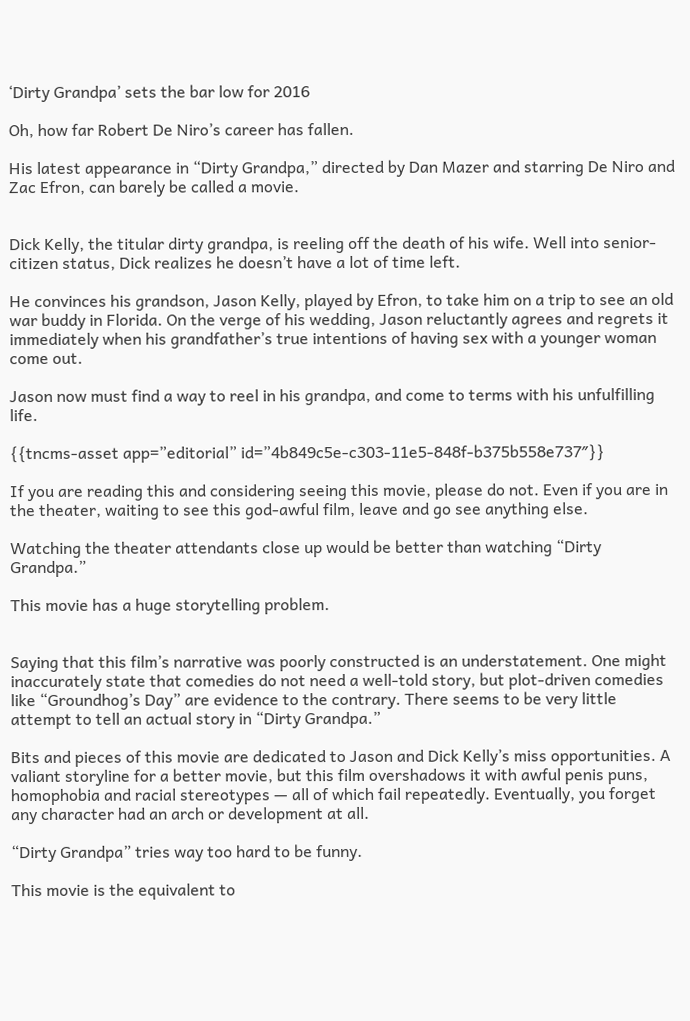‘Dirty Grandpa’ sets the bar low for 2016

Oh, how far Robert De Niro’s career has fallen.

His latest appearance in “Dirty Grandpa,” directed by Dan Mazer and starring De Niro and Zac Efron, can barely be called a movie.


Dick Kelly, the titular dirty grandpa, is reeling off the death of his wife. Well into senior-citizen status, Dick realizes he doesn’t have a lot of time left.

He convinces his grandson, Jason Kelly, played by Efron, to take him on a trip to see an old war buddy in Florida. On the verge of his wedding, Jason reluctantly agrees and regrets it immediately when his grandfather’s true intentions of having sex with a younger woman come out.

Jason now must find a way to reel in his grandpa, and come to terms with his unfulfilling life.

{{tncms-asset app=”editorial” id=”4b849c5e-c303-11e5-848f-b375b558e737″}}

If you are reading this and considering seeing this movie, please do not. Even if you are in the theater, waiting to see this god-awful film, leave and go see anything else.

Watching the theater attendants close up would be better than watching “Dirty Grandpa.”

This movie has a huge storytelling problem.


Saying that this film’s narrative was poorly constructed is an understatement. One might inaccurately state that comedies do not need a well-told story, but plot-driven comedies like “Groundhog’s Day” are evidence to the contrary. There seems to be very little attempt to tell an actual story in “Dirty Grandpa.”

Bits and pieces of this movie are dedicated to Jason and Dick Kelly’s miss opportunities. A valiant storyline for a better movie, but this film overshadows it with awful penis puns, homophobia and racial stereotypes — all of which fail repeatedly. Eventually, you forget any character had an arch or development at all.

“Dirty Grandpa” tries way too hard to be funny.

This movie is the equivalent to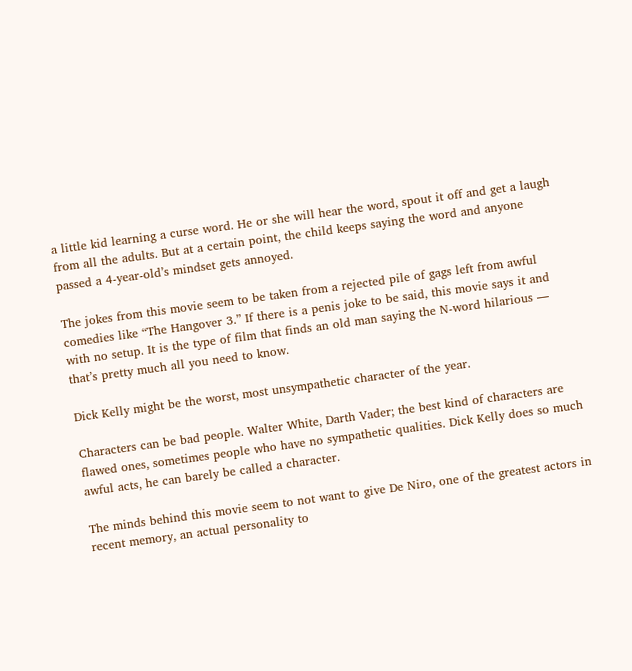a little kid learning a curse word. He or she will hear the word, spout it off and get a laugh from all the adults. But at a certain point, the child keeps saying the word and anyone passed a 4-year-old’s mindset gets annoyed.

The jokes from this movie seem to be taken from a rejected pile of gags left from awful comedies like “The Hangover 3.” If there is a penis joke to be said, this movie says it and with no setup. It is the type of film that finds an old man saying the N-word hilarious — that’s pretty much all you need to know.

Dick Kelly might be the worst, most unsympathetic character of the year.

Characters can be bad people. Walter White, Darth Vader; the best kind of characters are flawed ones, sometimes people who have no sympathetic qualities. Dick Kelly does so much awful acts, he can barely be called a character.

The minds behind this movie seem to not want to give De Niro, one of the greatest actors in recent memory, an actual personality to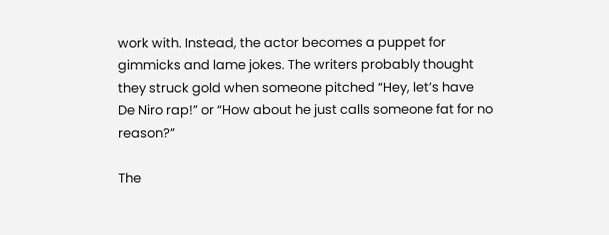work with. Instead, the actor becomes a puppet for gimmicks and lame jokes. The writers probably thought they struck gold when someone pitched “Hey, let’s have De Niro rap!” or “How about he just calls someone fat for no reason?”

The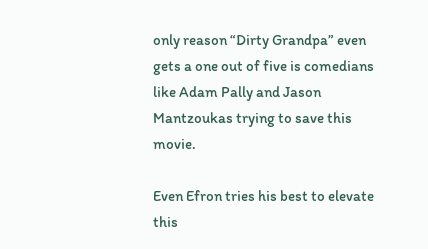only reason “Dirty Grandpa” even gets a one out of five is comedians like Adam Pally and Jason Mantzoukas trying to save this movie.

Even Efron tries his best to elevate this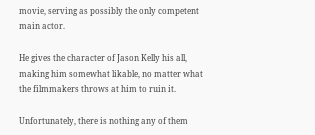movie, serving as possibly the only competent main actor.

He gives the character of Jason Kelly his all, making him somewhat likable, no matter what the filmmakers throws at him to ruin it.

Unfortunately, there is nothing any of them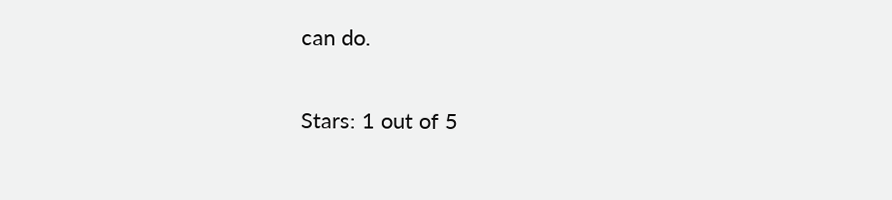can do.

Stars: 1 out of 5